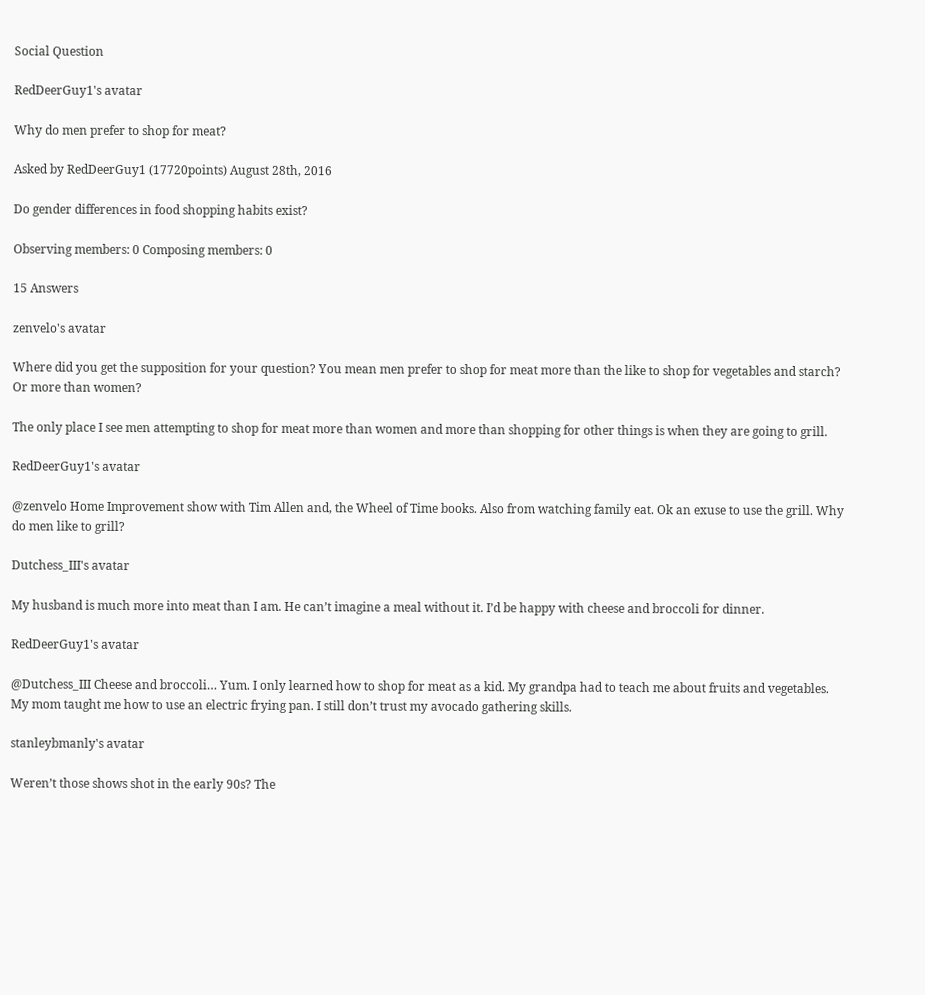Social Question

RedDeerGuy1's avatar

Why do men prefer to shop for meat?

Asked by RedDeerGuy1 (17720points) August 28th, 2016

Do gender differences in food shopping habits exist?

Observing members: 0 Composing members: 0

15 Answers

zenvelo's avatar

Where did you get the supposition for your question? You mean men prefer to shop for meat more than the like to shop for vegetables and starch? Or more than women?

The only place I see men attempting to shop for meat more than women and more than shopping for other things is when they are going to grill.

RedDeerGuy1's avatar

@zenvelo Home Improvement show with Tim Allen and, the Wheel of Time books. Also from watching family eat. Ok an exuse to use the grill. Why do men like to grill?

Dutchess_III's avatar

My husband is much more into meat than I am. He can’t imagine a meal without it. I’d be happy with cheese and broccoli for dinner.

RedDeerGuy1's avatar

@Dutchess_III Cheese and broccoli… Yum. I only learned how to shop for meat as a kid. My grandpa had to teach me about fruits and vegetables. My mom taught me how to use an electric frying pan. I still don’t trust my avocado gathering skills.

stanleybmanly's avatar

Weren’t those shows shot in the early 90s? The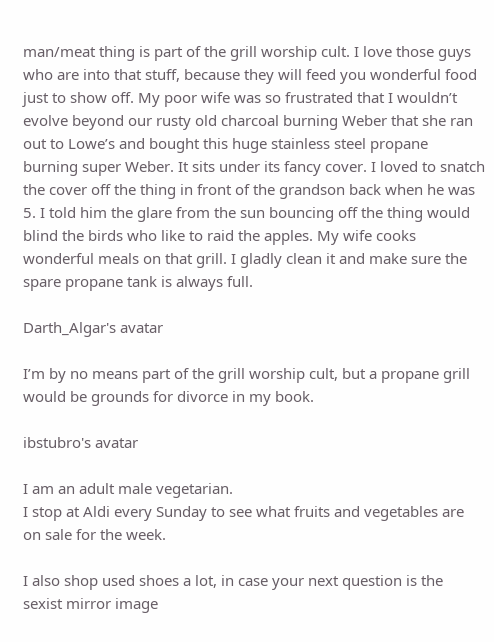man/meat thing is part of the grill worship cult. I love those guys who are into that stuff, because they will feed you wonderful food just to show off. My poor wife was so frustrated that I wouldn’t evolve beyond our rusty old charcoal burning Weber that she ran out to Lowe’s and bought this huge stainless steel propane burning super Weber. It sits under its fancy cover. I loved to snatch the cover off the thing in front of the grandson back when he was 5. I told him the glare from the sun bouncing off the thing would blind the birds who like to raid the apples. My wife cooks wonderful meals on that grill. I gladly clean it and make sure the spare propane tank is always full.

Darth_Algar's avatar

I’m by no means part of the grill worship cult, but a propane grill would be grounds for divorce in my book.

ibstubro's avatar

I am an adult male vegetarian.
I stop at Aldi every Sunday to see what fruits and vegetables are on sale for the week.

I also shop used shoes a lot, in case your next question is the sexist mirror image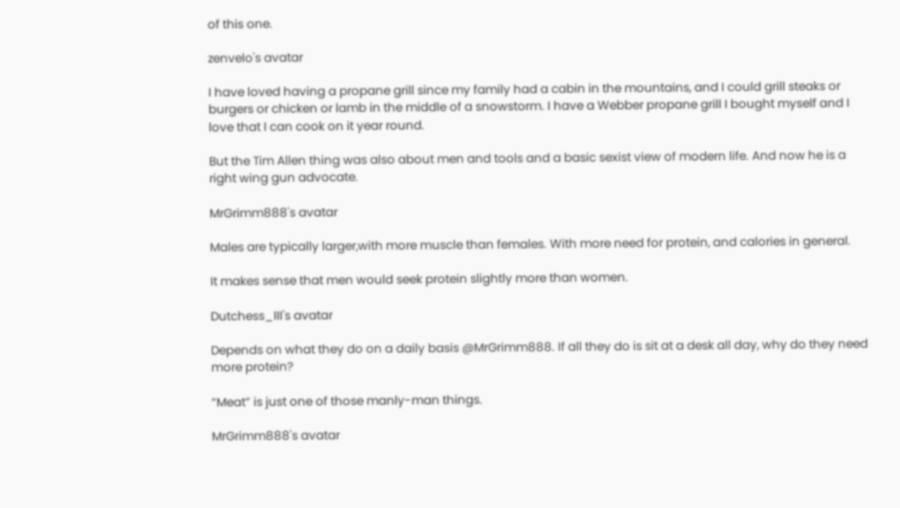of this one.

zenvelo's avatar

I have loved having a propane grill since my family had a cabin in the mountains, and I could grill steaks or burgers or chicken or lamb in the middle of a snowstorm. I have a Webber propane grill I bought myself and I love that I can cook on it year round.

But the Tim Allen thing was also about men and tools and a basic sexist view of modern life. And now he is a right wing gun advocate.

MrGrimm888's avatar

Males are typically larger,with more muscle than females. With more need for protein, and calories in general.

It makes sense that men would seek protein slightly more than women.

Dutchess_III's avatar

Depends on what they do on a daily basis @MrGrimm888. If all they do is sit at a desk all day, why do they need more protein?

“Meat” is just one of those manly-man things.

MrGrimm888's avatar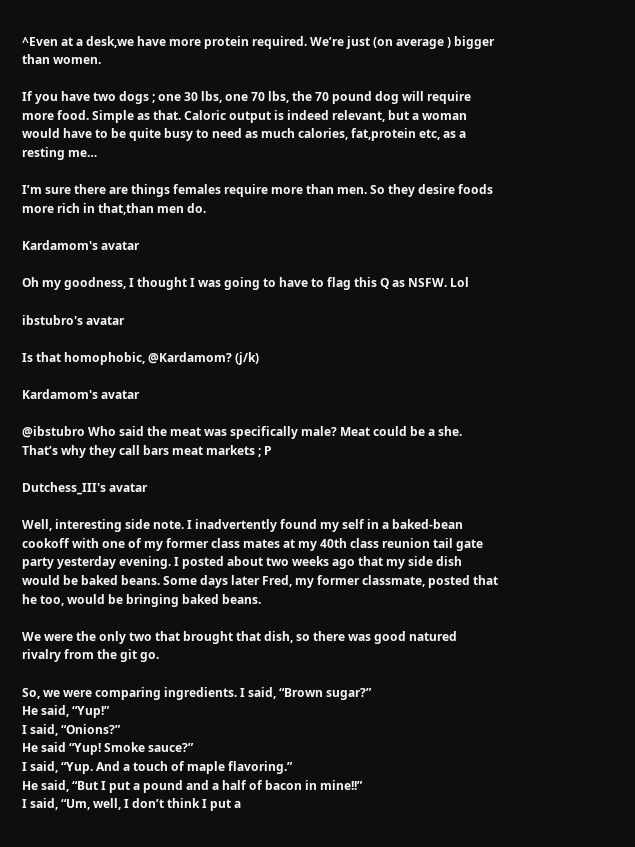^Even at a desk,we have more protein required. We’re just (on average ) bigger than women.

If you have two dogs ; one 30 lbs, one 70 lbs, the 70 pound dog will require more food. Simple as that. Caloric output is indeed relevant, but a woman would have to be quite busy to need as much calories, fat,protein etc, as a resting me…

I’m sure there are things females require more than men. So they desire foods more rich in that,than men do.

Kardamom's avatar

Oh my goodness, I thought I was going to have to flag this Q as NSFW. Lol

ibstubro's avatar

Is that homophobic, @Kardamom? (j/k)

Kardamom's avatar

@ibstubro Who said the meat was specifically male? Meat could be a she. That’s why they call bars meat markets ; P

Dutchess_III's avatar

Well, interesting side note. I inadvertently found my self in a baked-bean cookoff with one of my former class mates at my 40th class reunion tail gate party yesterday evening. I posted about two weeks ago that my side dish would be baked beans. Some days later Fred, my former classmate, posted that he too, would be bringing baked beans.

We were the only two that brought that dish, so there was good natured rivalry from the git go.

So, we were comparing ingredients. I said, “Brown sugar?”
He said, “Yup!”
I said, “Onions?”
He said “Yup! Smoke sauce?”
I said, “Yup. And a touch of maple flavoring.”
He said, “But I put a pound and a half of bacon in mine!!”
I said, “Um, well, I don’t think I put a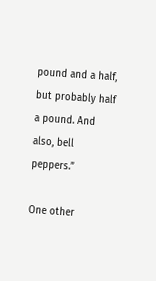pound and a half, but probably half a pound. And also, bell peppers.”

One other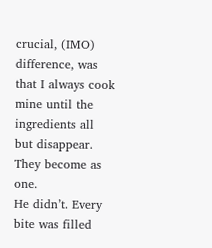crucial, (IMO) difference, was that I always cook mine until the ingredients all but disappear. They become as one.
He didn’t. Every bite was filled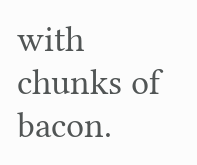with chunks of bacon.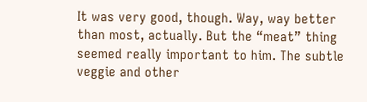It was very good, though. Way, way better than most, actually. But the “meat” thing seemed really important to him. The subtle veggie and other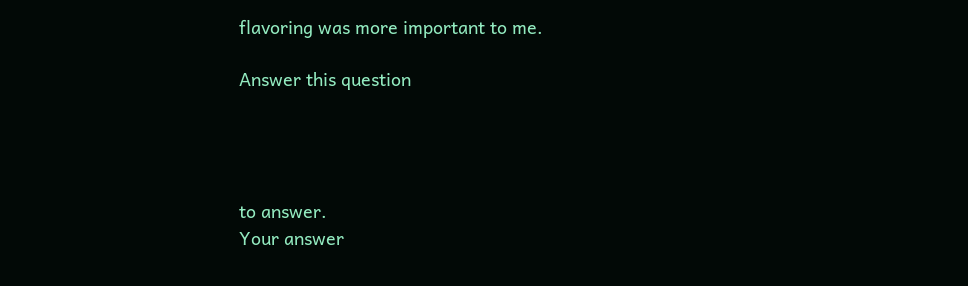flavoring was more important to me.

Answer this question




to answer.
Your answer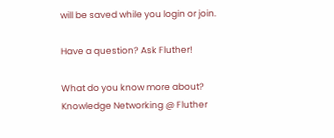will be saved while you login or join.

Have a question? Ask Fluther!

What do you know more about?
Knowledge Networking @ Fluther